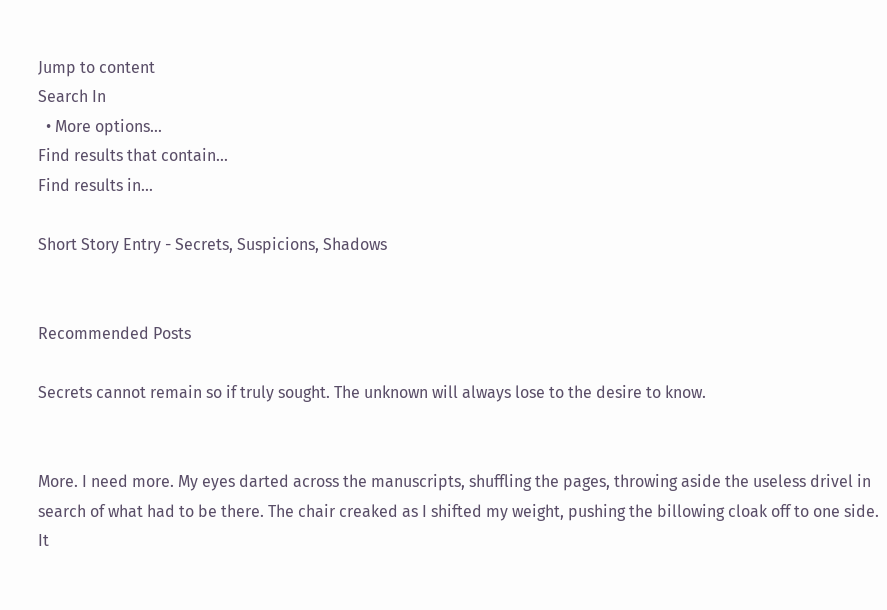Jump to content
Search In
  • More options...
Find results that contain...
Find results in...

Short Story Entry - Secrets, Suspicions, Shadows


Recommended Posts

Secrets cannot remain so if truly sought. The unknown will always lose to the desire to know.


More. I need more. My eyes darted across the manuscripts, shuffling the pages, throwing aside the useless drivel in search of what had to be there. The chair creaked as I shifted my weight, pushing the billowing cloak off to one side. It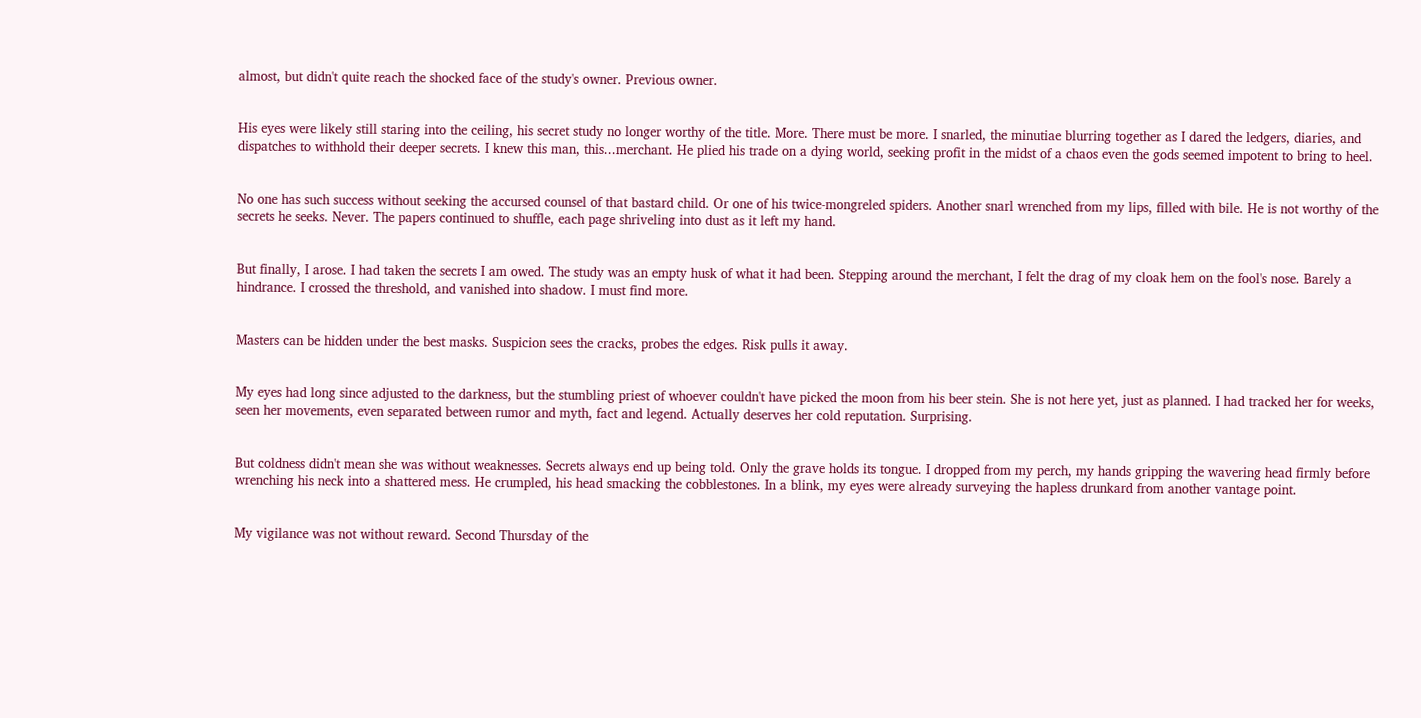almost, but didn't quite reach the shocked face of the study's owner. Previous owner.


His eyes were likely still staring into the ceiling, his secret study no longer worthy of the title. More. There must be more. I snarled, the minutiae blurring together as I dared the ledgers, diaries, and dispatches to withhold their deeper secrets. I knew this man, this...merchant. He plied his trade on a dying world, seeking profit in the midst of a chaos even the gods seemed impotent to bring to heel.


No one has such success without seeking the accursed counsel of that bastard child. Or one of his twice-mongreled spiders. Another snarl wrenched from my lips, filled with bile. He is not worthy of the secrets he seeks. Never. The papers continued to shuffle, each page shriveling into dust as it left my hand.


But finally, I arose. I had taken the secrets I am owed. The study was an empty husk of what it had been. Stepping around the merchant, I felt the drag of my cloak hem on the fool's nose. Barely a hindrance. I crossed the threshold, and vanished into shadow. I must find more.


Masters can be hidden under the best masks. Suspicion sees the cracks, probes the edges. Risk pulls it away.


My eyes had long since adjusted to the darkness, but the stumbling priest of whoever couldn't have picked the moon from his beer stein. She is not here yet, just as planned. I had tracked her for weeks, seen her movements, even separated between rumor and myth, fact and legend. Actually deserves her cold reputation. Surprising.


But coldness didn't mean she was without weaknesses. Secrets always end up being told. Only the grave holds its tongue. I dropped from my perch, my hands gripping the wavering head firmly before wrenching his neck into a shattered mess. He crumpled, his head smacking the cobblestones. In a blink, my eyes were already surveying the hapless drunkard from another vantage point.


My vigilance was not without reward. Second Thursday of the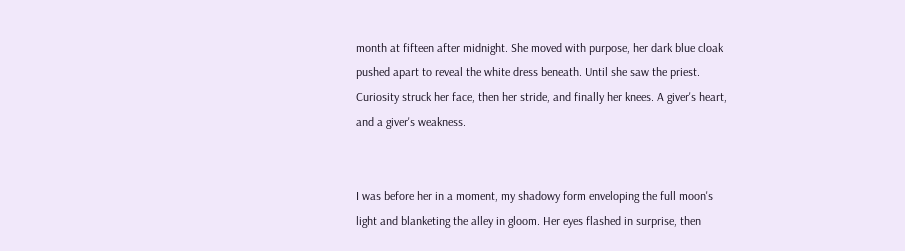month at fifteen after midnight. She moved with purpose, her dark blue cloak pushed apart to reveal the white dress beneath. Until she saw the priest. Curiosity struck her face, then her stride, and finally her knees. A giver's heart, and a giver's weakness.


I was before her in a moment, my shadowy form enveloping the full moon's light and blanketing the alley in gloom. Her eyes flashed in surprise, then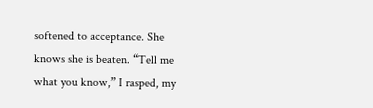softened to acceptance. She knows she is beaten. “Tell me what you know,” I rasped, my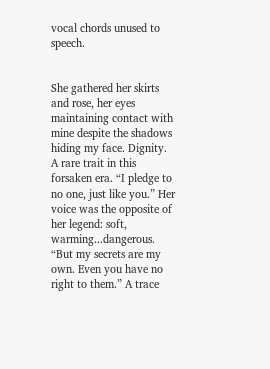vocal chords unused to speech.


She gathered her skirts and rose, her eyes maintaining contact with mine despite the shadows hiding my face. Dignity. A rare trait in this forsaken era. “I pledge to no one, just like you.” Her voice was the opposite of her legend: soft, warming...dangerous. “But my secrets are my own. Even you have no right to them.” A trace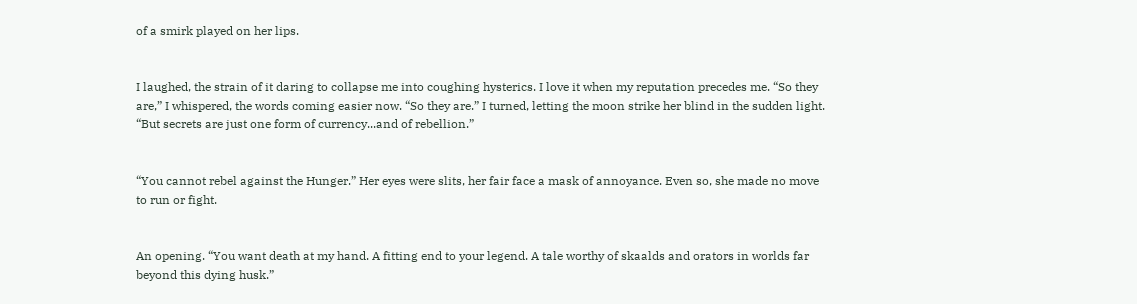of a smirk played on her lips.


I laughed, the strain of it daring to collapse me into coughing hysterics. I love it when my reputation precedes me. “So they are,” I whispered, the words coming easier now. “So they are.” I turned, letting the moon strike her blind in the sudden light. “But secrets are just one form of currency...and of rebellion.”


“You cannot rebel against the Hunger.” Her eyes were slits, her fair face a mask of annoyance. Even so, she made no move to run or fight.


An opening. “You want death at my hand. A fitting end to your legend. A tale worthy of skaalds and orators in worlds far beyond this dying husk.”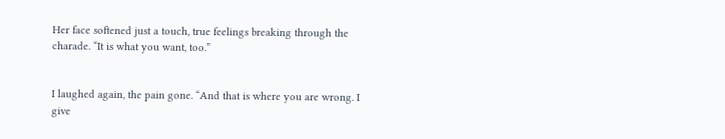Her face softened just a touch, true feelings breaking through the charade. “It is what you want, too.”


I laughed again, the pain gone. “And that is where you are wrong. I give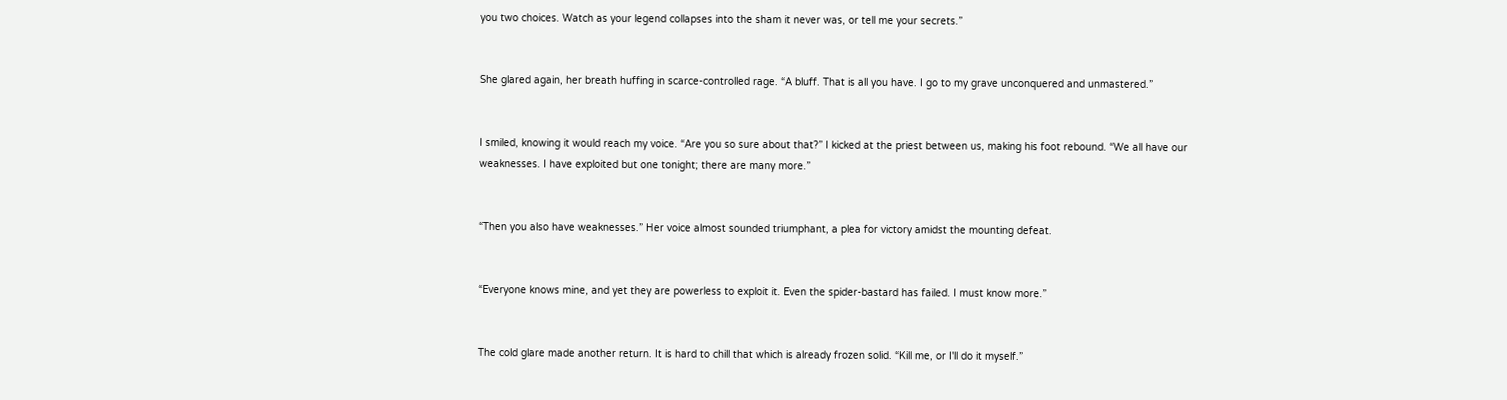you two choices. Watch as your legend collapses into the sham it never was, or tell me your secrets.”


She glared again, her breath huffing in scarce-controlled rage. “A bluff. That is all you have. I go to my grave unconquered and unmastered.”


I smiled, knowing it would reach my voice. “Are you so sure about that?” I kicked at the priest between us, making his foot rebound. “We all have our weaknesses. I have exploited but one tonight; there are many more.”


“Then you also have weaknesses.” Her voice almost sounded triumphant, a plea for victory amidst the mounting defeat.


“Everyone knows mine, and yet they are powerless to exploit it. Even the spider-bastard has failed. I must know more.”


The cold glare made another return. It is hard to chill that which is already frozen solid. “Kill me, or I'll do it myself.”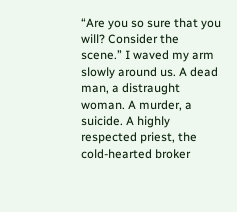“Are you so sure that you will? Consider the scene.” I waved my arm slowly around us. A dead man, a distraught woman. A murder, a suicide. A highly respected priest, the cold-hearted broker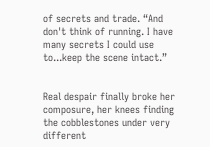of secrets and trade. “And don't think of running. I have many secrets I could use to...keep the scene intact.”


Real despair finally broke her composure, her knees finding the cobblestones under very different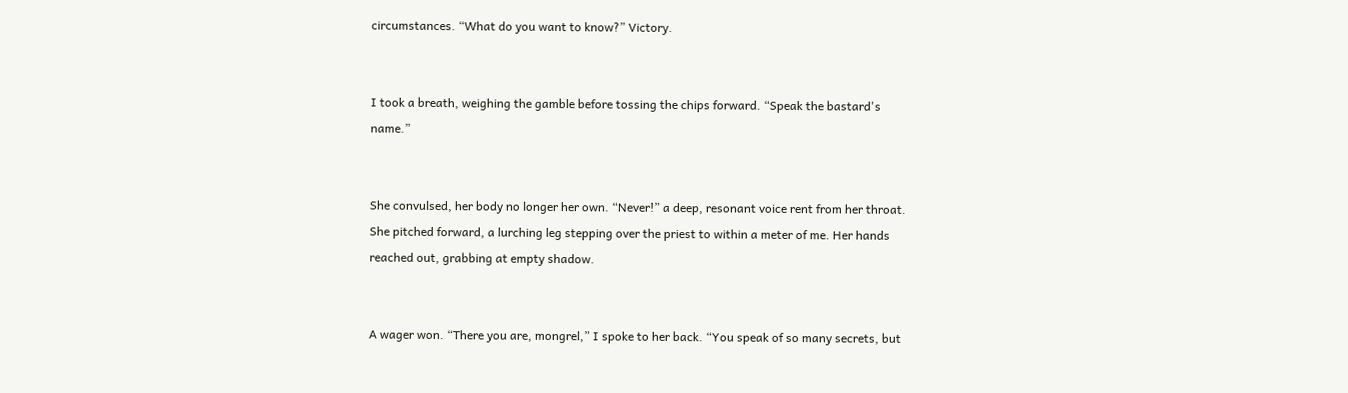circumstances. “What do you want to know?” Victory.


I took a breath, weighing the gamble before tossing the chips forward. “Speak the bastard's name.”


She convulsed, her body no longer her own. “Never!” a deep, resonant voice rent from her throat. She pitched forward, a lurching leg stepping over the priest to within a meter of me. Her hands reached out, grabbing at empty shadow.


A wager won. “There you are, mongrel,” I spoke to her back. “You speak of so many secrets, but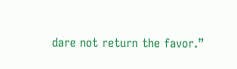dare not return the favor.”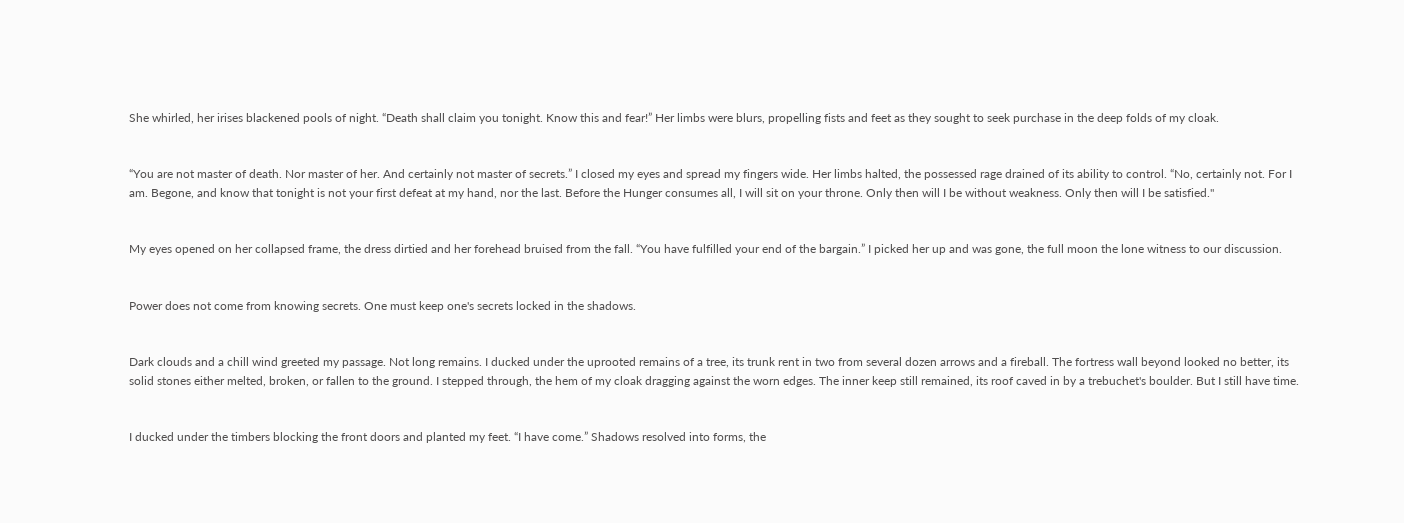She whirled, her irises blackened pools of night. “Death shall claim you tonight. Know this and fear!” Her limbs were blurs, propelling fists and feet as they sought to seek purchase in the deep folds of my cloak.


“You are not master of death. Nor master of her. And certainly not master of secrets.” I closed my eyes and spread my fingers wide. Her limbs halted, the possessed rage drained of its ability to control. “No, certainly not. For I am. Begone, and know that tonight is not your first defeat at my hand, nor the last. Before the Hunger consumes all, I will sit on your throne. Only then will I be without weakness. Only then will I be satisfied."


My eyes opened on her collapsed frame, the dress dirtied and her forehead bruised from the fall. “You have fulfilled your end of the bargain.” I picked her up and was gone, the full moon the lone witness to our discussion.


Power does not come from knowing secrets. One must keep one's secrets locked in the shadows.


Dark clouds and a chill wind greeted my passage. Not long remains. I ducked under the uprooted remains of a tree, its trunk rent in two from several dozen arrows and a fireball. The fortress wall beyond looked no better, its solid stones either melted, broken, or fallen to the ground. I stepped through, the hem of my cloak dragging against the worn edges. The inner keep still remained, its roof caved in by a trebuchet's boulder. But I still have time.


I ducked under the timbers blocking the front doors and planted my feet. “I have come.” Shadows resolved into forms, the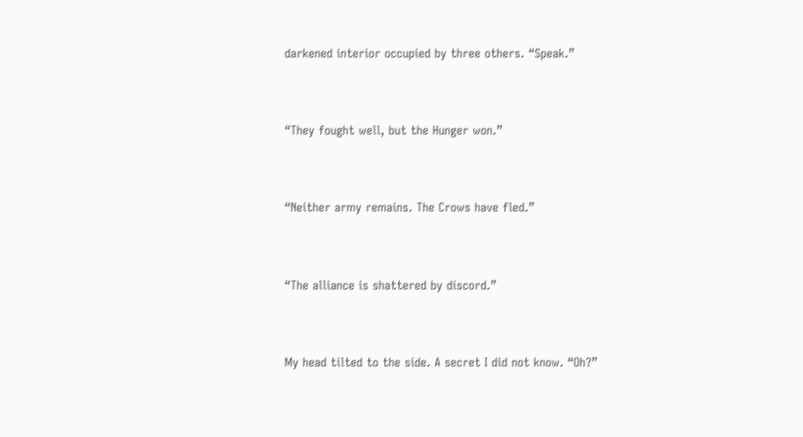darkened interior occupied by three others. “Speak.”


“They fought well, but the Hunger won.”


“Neither army remains. The Crows have fled.”


“The alliance is shattered by discord.”


My head tilted to the side. A secret I did not know. “Oh?”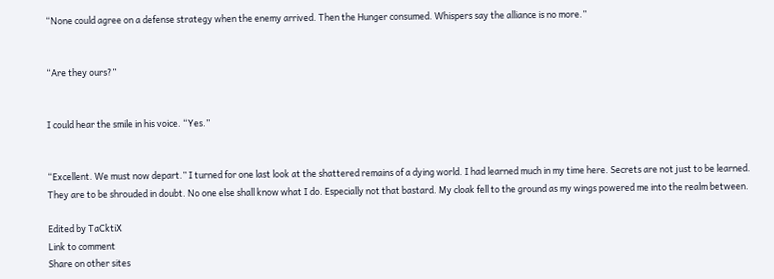“None could agree on a defense strategy when the enemy arrived. Then the Hunger consumed. Whispers say the alliance is no more.”


“Are they ours?”


I could hear the smile in his voice. “Yes.”


“Excellent. We must now depart.” I turned for one last look at the shattered remains of a dying world. I had learned much in my time here. Secrets are not just to be learned. They are to be shrouded in doubt. No one else shall know what I do. Especially not that bastard. My cloak fell to the ground as my wings powered me into the realm between.

Edited by TaCktiX
Link to comment
Share on other sites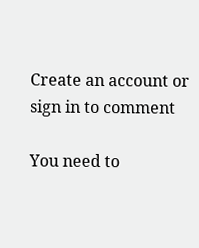Create an account or sign in to comment

You need to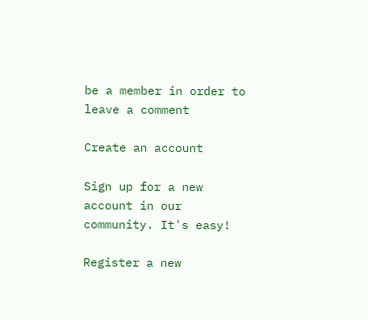be a member in order to leave a comment

Create an account

Sign up for a new account in our community. It's easy!

Register a new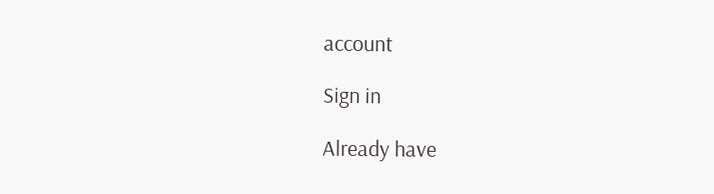account

Sign in

Already have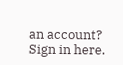an account? Sign in here.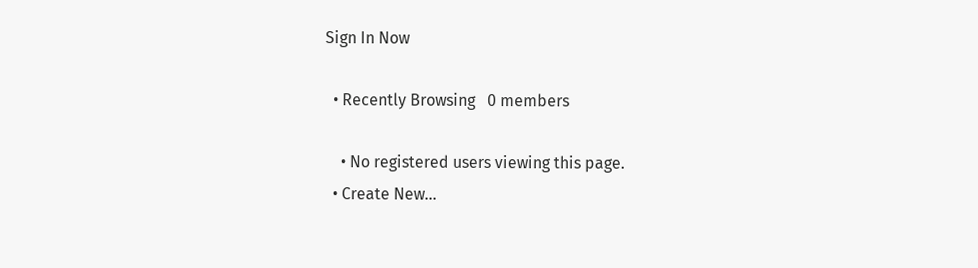Sign In Now

  • Recently Browsing   0 members

    • No registered users viewing this page.
  • Create New...